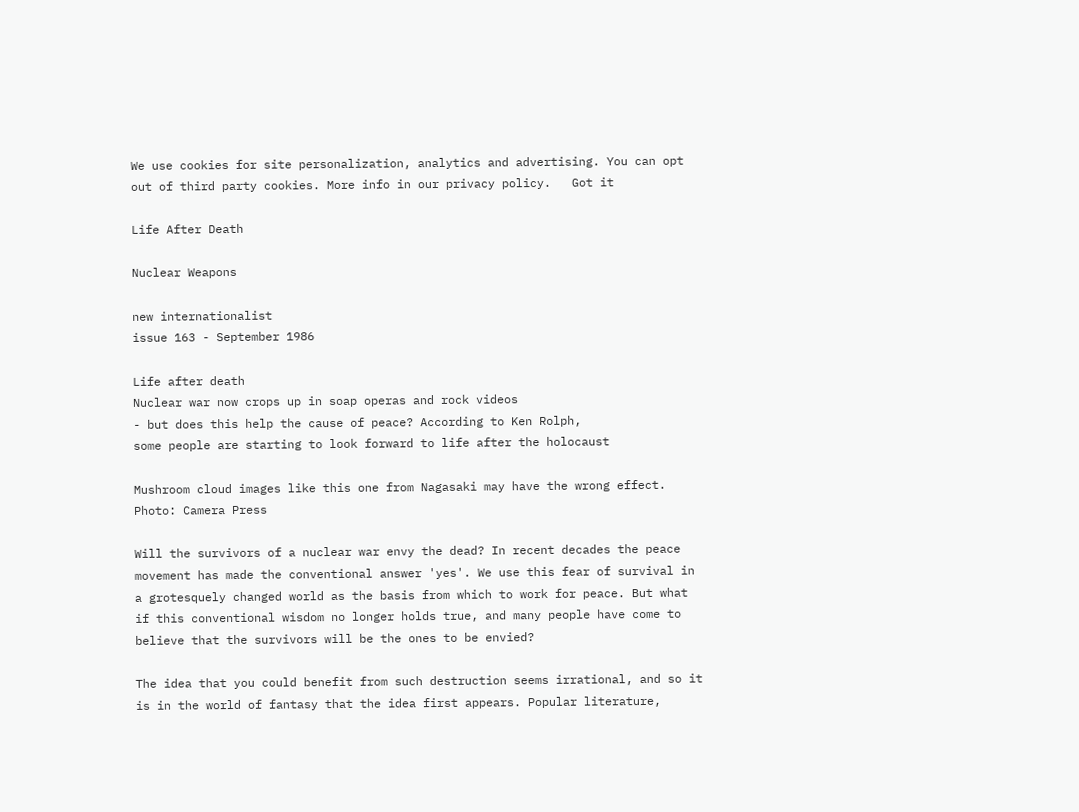We use cookies for site personalization, analytics and advertising. You can opt out of third party cookies. More info in our privacy policy.   Got it

Life After Death

Nuclear Weapons

new internationalist
issue 163 - September 1986

Life after death
Nuclear war now crops up in soap operas and rock videos
- but does this help the cause of peace? According to Ken Rolph,
some people are starting to look forward to life after the holocaust

Mushroom cloud images like this one from Nagasaki may have the wrong effect.
Photo: Camera Press

Will the survivors of a nuclear war envy the dead? In recent decades the peace movement has made the conventional answer 'yes'. We use this fear of survival in a grotesquely changed world as the basis from which to work for peace. But what if this conventional wisdom no longer holds true, and many people have come to believe that the survivors will be the ones to be envied?

The idea that you could benefit from such destruction seems irrational, and so it is in the world of fantasy that the idea first appears. Popular literature,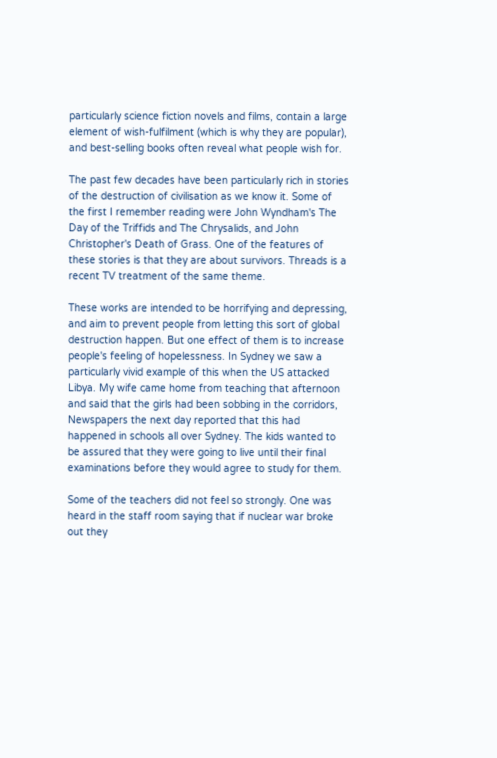particularly science fiction novels and films, contain a large element of wish-fulfilment (which is why they are popular), and best-selling books often reveal what people wish for.

The past few decades have been particularly rich in stories of the destruction of civilisation as we know it. Some of the first I remember reading were John Wyndham's The Day of the Triffids and The Chrysalids, and John Christopher's Death of Grass. One of the features of these stories is that they are about survivors. Threads is a recent TV treatment of the same theme.

These works are intended to be horrifying and depressing, and aim to prevent people from letting this sort of global destruction happen. But one effect of them is to increase people's feeling of hopelessness. In Sydney we saw a particularly vivid example of this when the US attacked Libya. My wife came home from teaching that afternoon and said that the girls had been sobbing in the corridors, Newspapers the next day reported that this had happened in schools all over Sydney. The kids wanted to be assured that they were going to live until their final examinations before they would agree to study for them.

Some of the teachers did not feel so strongly. One was heard in the staff room saying that if nuclear war broke out they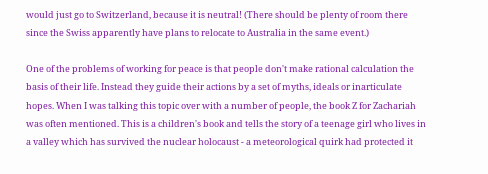would just go to Switzerland, because it is neutral! (There should be plenty of room there since the Swiss apparently have plans to relocate to Australia in the same event.)

One of the problems of working for peace is that people don't make rational calculation the basis of their life. Instead they guide their actions by a set of myths, ideals or inarticulate hopes. When I was talking this topic over with a number of people, the book Z for Zachariah was often mentioned. This is a children's book and tells the story of a teenage girl who lives in a valley which has survived the nuclear holocaust - a meteorological quirk had protected it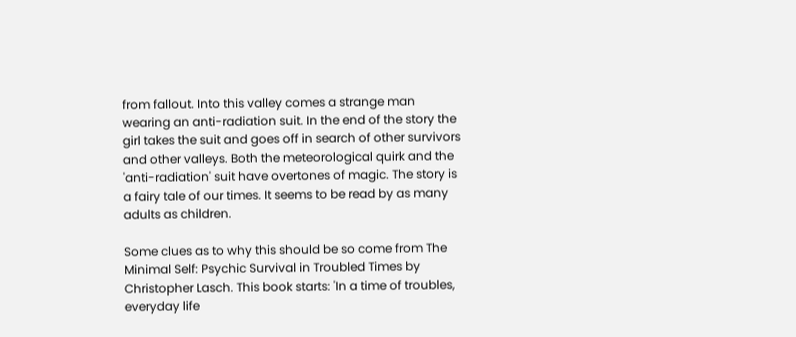from fallout. Into this valley comes a strange man wearing an anti-radiation suit. In the end of the story the girl takes the suit and goes off in search of other survivors and other valleys. Both the meteorological quirk and the 'anti-radiation' suit have overtones of magic. The story is a fairy tale of our times. It seems to be read by as many adults as children.

Some clues as to why this should be so come from The Minimal Self: Psychic Survival in Troubled Times by Christopher Lasch. This book starts: 'In a time of troubles, everyday life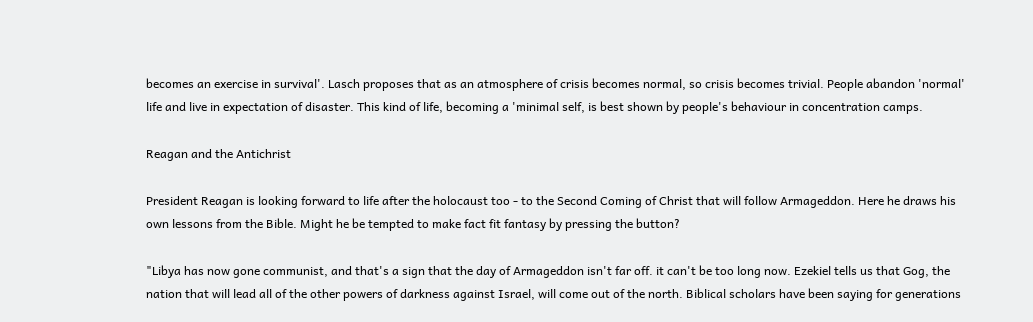becomes an exercise in survival'. Lasch proposes that as an atmosphere of crisis becomes normal, so crisis becomes trivial. People abandon 'normal' life and live in expectation of disaster. This kind of life, becoming a 'minimal self, is best shown by people's behaviour in concentration camps.

Reagan and the Antichrist

President Reagan is looking forward to life after the holocaust too - to the Second Coming of Christ that will follow Armageddon. Here he draws his own lessons from the Bible. Might he be tempted to make fact fit fantasy by pressing the button?

"Libya has now gone communist, and that's a sign that the day of Armageddon isn't far off. it can't be too long now. Ezekiel tells us that Gog, the nation that will lead all of the other powers of darkness against Israel, will come out of the north. Biblical scholars have been saying for generations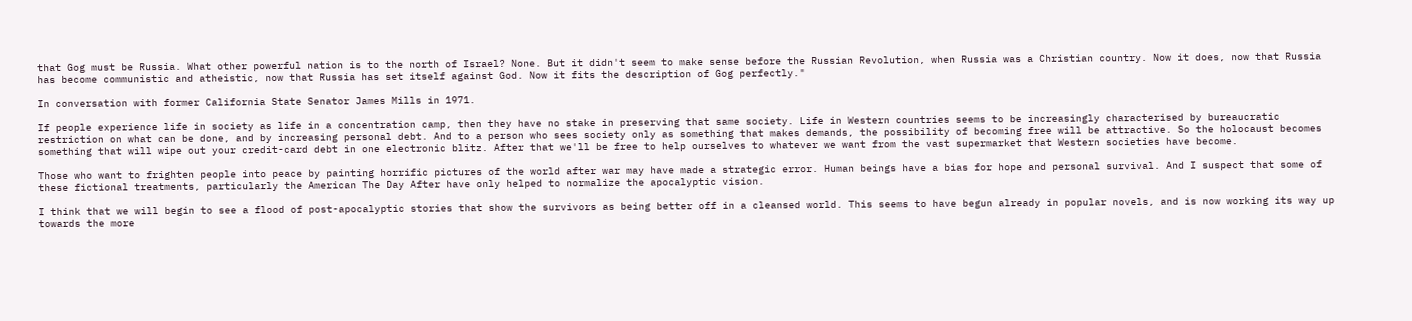that Gog must be Russia. What other powerful nation is to the north of Israel? None. But it didn't seem to make sense before the Russian Revolution, when Russia was a Christian country. Now it does, now that Russia has become communistic and atheistic, now that Russia has set itself against God. Now it fits the description of Gog perfectly."

In conversation with former California State Senator James Mills in 1971.

If people experience life in society as life in a concentration camp, then they have no stake in preserving that same society. Life in Western countries seems to be increasingly characterised by bureaucratic restriction on what can be done, and by increasing personal debt. And to a person who sees society only as something that makes demands, the possibility of becoming free will be attractive. So the holocaust becomes something that will wipe out your credit-card debt in one electronic blitz. After that we'll be free to help ourselves to whatever we want from the vast supermarket that Western societies have become.

Those who want to frighten people into peace by painting horrific pictures of the world after war may have made a strategic error. Human beings have a bias for hope and personal survival. And I suspect that some of these fictional treatments, particularly the American The Day After have only helped to normalize the apocalyptic vision.

I think that we will begin to see a flood of post-apocalyptic stories that show the survivors as being better off in a cleansed world. This seems to have begun already in popular novels, and is now working its way up towards the more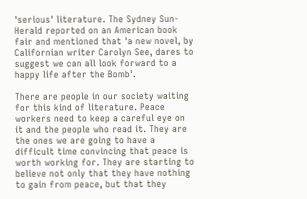'serious' literature. The Sydney Sun-Herald reported on an American book fair and mentioned that 'a new novel, by Californian writer Carolyn See, dares to suggest we can all look forward to a happy life after the Bomb'.

There are people in our society waiting for this kind of literature. Peace workers need to keep a careful eye on it and the people who read it. They are the ones we are going to have a difficult time convincing that peace is worth working for. They are starting to believe not only that they have nothing to gain from peace, but that they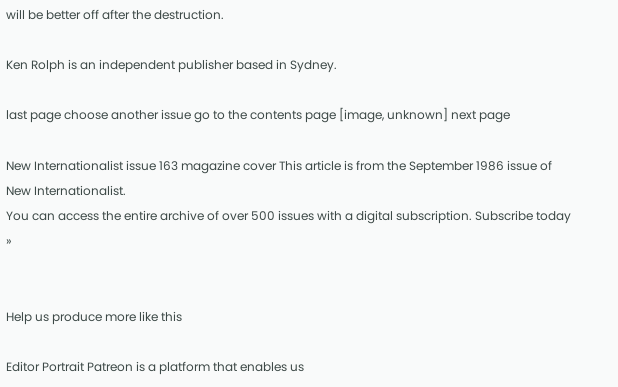will be better off after the destruction.

Ken Rolph is an independent publisher based in Sydney.

last page choose another issue go to the contents page [image, unknown] next page

New Internationalist issue 163 magazine cover This article is from the September 1986 issue of New Internationalist.
You can access the entire archive of over 500 issues with a digital subscription. Subscribe today »


Help us produce more like this

Editor Portrait Patreon is a platform that enables us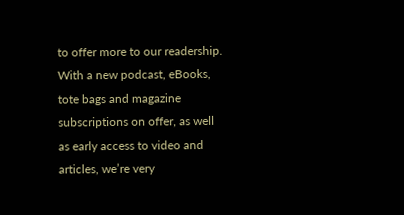to offer more to our readership. With a new podcast, eBooks, tote bags and magazine subscriptions on offer, as well as early access to video and articles, we’re very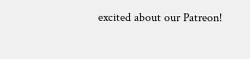excited about our Patreon!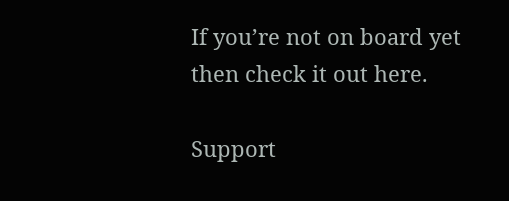If you’re not on board yet then check it out here.

Support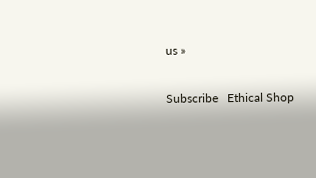us »

Subscribe   Ethical Shop